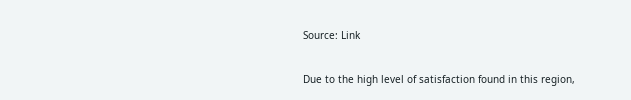Source: Link

Due to the high level of satisfaction found in this region,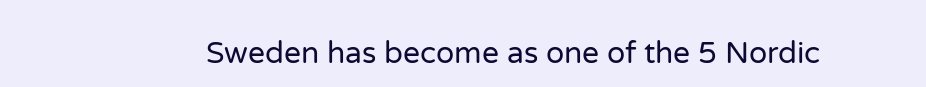Sweden has become as one of the 5 Nordic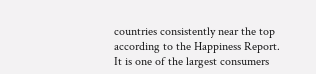countries consistently near the top according to the Happiness Report. It is one of the largest consumers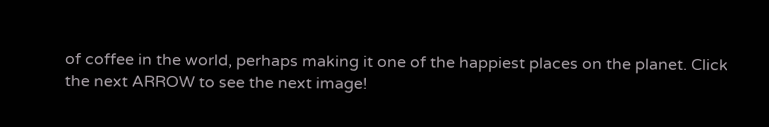of coffee in the world, perhaps making it one of the happiest places on the planet. Click the next ARROW to see the next image!